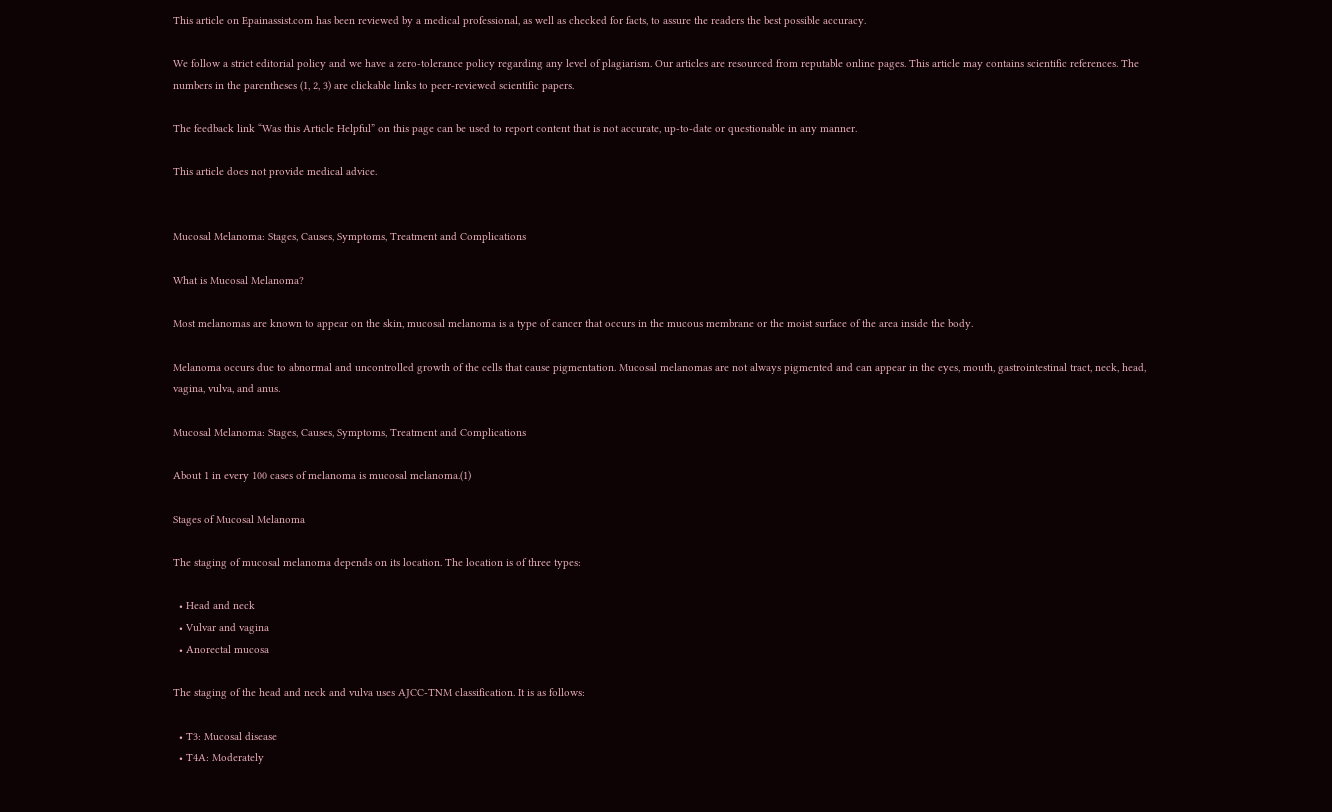This article on Epainassist.com has been reviewed by a medical professional, as well as checked for facts, to assure the readers the best possible accuracy.

We follow a strict editorial policy and we have a zero-tolerance policy regarding any level of plagiarism. Our articles are resourced from reputable online pages. This article may contains scientific references. The numbers in the parentheses (1, 2, 3) are clickable links to peer-reviewed scientific papers.

The feedback link “Was this Article Helpful” on this page can be used to report content that is not accurate, up-to-date or questionable in any manner.

This article does not provide medical advice.


Mucosal Melanoma: Stages, Causes, Symptoms, Treatment and Complications

What is Mucosal Melanoma?

Most melanomas are known to appear on the skin, mucosal melanoma is a type of cancer that occurs in the mucous membrane or the moist surface of the area inside the body.

Melanoma occurs due to abnormal and uncontrolled growth of the cells that cause pigmentation. Mucosal melanomas are not always pigmented and can appear in the eyes, mouth, gastrointestinal tract, neck, head, vagina, vulva, and anus.

Mucosal Melanoma: Stages, Causes, Symptoms, Treatment and Complications

About 1 in every 100 cases of melanoma is mucosal melanoma.(1)

Stages of Mucosal Melanoma

The staging of mucosal melanoma depends on its location. The location is of three types:

  • Head and neck
  • Vulvar and vagina
  • Anorectal mucosa

The staging of the head and neck and vulva uses AJCC-TNM classification. It is as follows:

  • T3: Mucosal disease
  • T4A: Moderately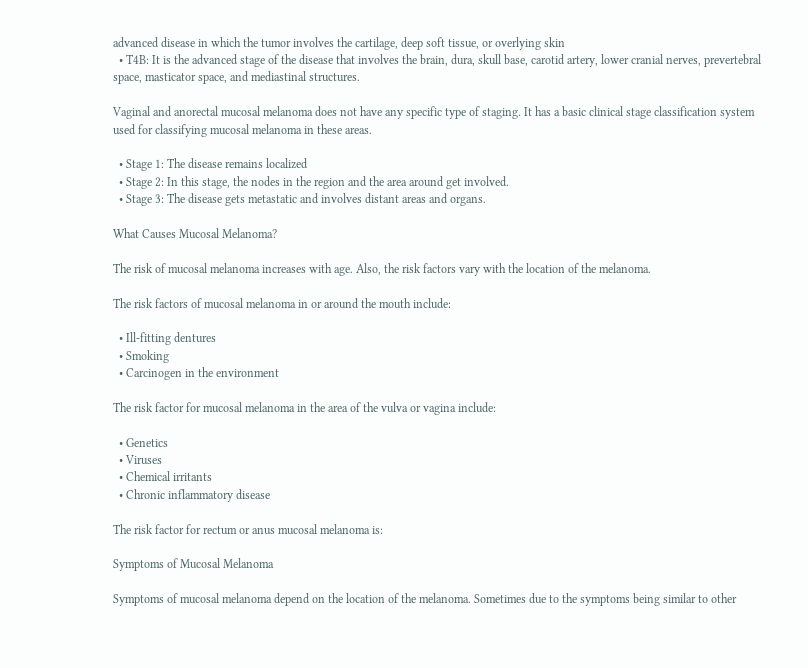advanced disease in which the tumor involves the cartilage, deep soft tissue, or overlying skin
  • T4B: It is the advanced stage of the disease that involves the brain, dura, skull base, carotid artery, lower cranial nerves, prevertebral space, masticator space, and mediastinal structures.

Vaginal and anorectal mucosal melanoma does not have any specific type of staging. It has a basic clinical stage classification system used for classifying mucosal melanoma in these areas.

  • Stage 1: The disease remains localized
  • Stage 2: In this stage, the nodes in the region and the area around get involved.
  • Stage 3: The disease gets metastatic and involves distant areas and organs.

What Causes Mucosal Melanoma?

The risk of mucosal melanoma increases with age. Also, the risk factors vary with the location of the melanoma.

The risk factors of mucosal melanoma in or around the mouth include:

  • Ill-fitting dentures
  • Smoking
  • Carcinogen in the environment

The risk factor for mucosal melanoma in the area of the vulva or vagina include:

  • Genetics
  • Viruses
  • Chemical irritants
  • Chronic inflammatory disease

The risk factor for rectum or anus mucosal melanoma is:

Symptoms of Mucosal Melanoma

Symptoms of mucosal melanoma depend on the location of the melanoma. Sometimes due to the symptoms being similar to other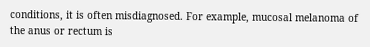conditions, it is often misdiagnosed. For example, mucosal melanoma of the anus or rectum is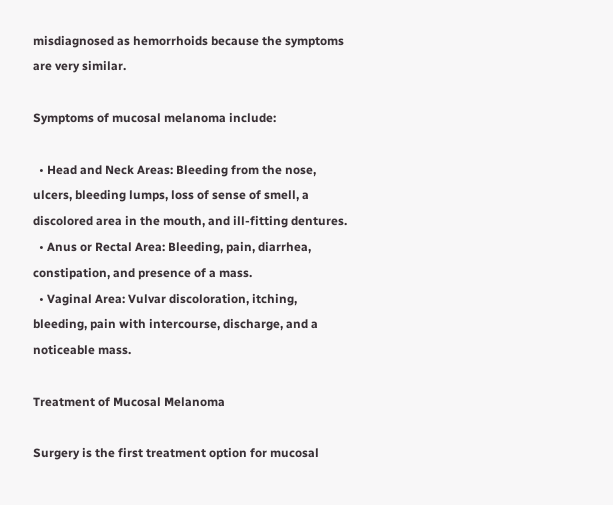misdiagnosed as hemorrhoids because the symptoms are very similar.

Symptoms of mucosal melanoma include:

  • Head and Neck Areas: Bleeding from the nose, ulcers, bleeding lumps, loss of sense of smell, a discolored area in the mouth, and ill-fitting dentures.
  • Anus or Rectal Area: Bleeding, pain, diarrhea, constipation, and presence of a mass.
  • Vaginal Area: Vulvar discoloration, itching, bleeding, pain with intercourse, discharge, and a noticeable mass.

Treatment of Mucosal Melanoma

Surgery is the first treatment option for mucosal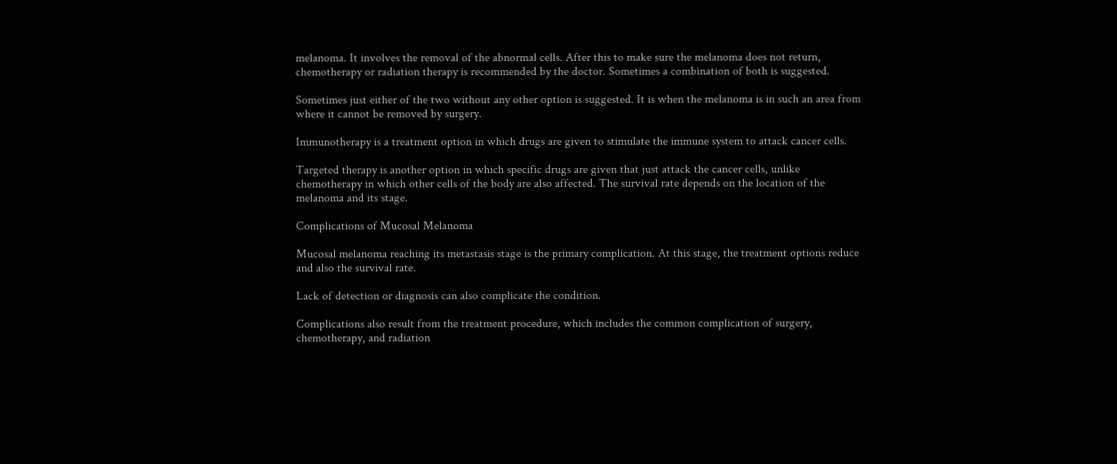melanoma. It involves the removal of the abnormal cells. After this to make sure the melanoma does not return, chemotherapy or radiation therapy is recommended by the doctor. Sometimes a combination of both is suggested.

Sometimes just either of the two without any other option is suggested. It is when the melanoma is in such an area from where it cannot be removed by surgery.

Immunotherapy is a treatment option in which drugs are given to stimulate the immune system to attack cancer cells.

Targeted therapy is another option in which specific drugs are given that just attack the cancer cells, unlike chemotherapy in which other cells of the body are also affected. The survival rate depends on the location of the melanoma and its stage.

Complications of Mucosal Melanoma

Mucosal melanoma reaching its metastasis stage is the primary complication. At this stage, the treatment options reduce and also the survival rate.

Lack of detection or diagnosis can also complicate the condition.

Complications also result from the treatment procedure, which includes the common complication of surgery, chemotherapy, and radiation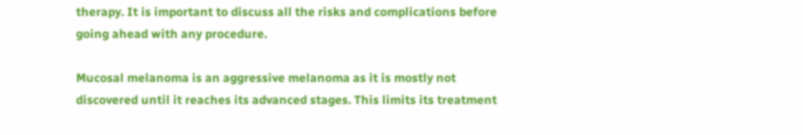therapy. It is important to discuss all the risks and complications before going ahead with any procedure.

Mucosal melanoma is an aggressive melanoma as it is mostly not discovered until it reaches its advanced stages. This limits its treatment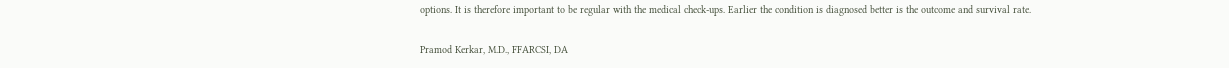options. It is therefore important to be regular with the medical check-ups. Earlier the condition is diagnosed better is the outcome and survival rate.

Pramod Kerkar, M.D., FFARCSI, DA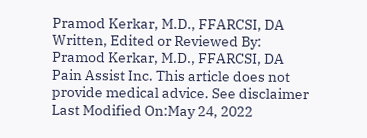Pramod Kerkar, M.D., FFARCSI, DA
Written, Edited or Reviewed By: Pramod Kerkar, M.D., FFARCSI, DA Pain Assist Inc. This article does not provide medical advice. See disclaimer
Last Modified On:May 24, 2022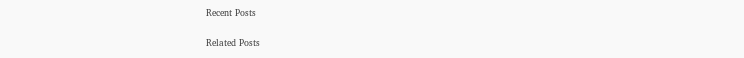Recent Posts

Related Posts